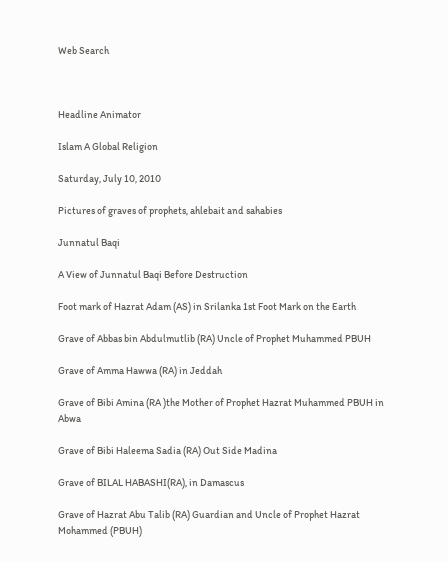Web Search



Headline Animator

Islam A Global Religion

Saturday, July 10, 2010

Pictures of graves of prophets, ahlebait and sahabies

Junnatul Baqi

A View of Junnatul Baqi Before Destruction

Foot mark of Hazrat Adam (AS) in Srilanka 1st Foot Mark on the Earth

Grave of Abbas bin Abdulmutlib (RA) Uncle of Prophet Muhammed PBUH

Grave of Amma Hawwa (RA) in Jeddah

Grave of Bibi Amina (RA )the Mother of Prophet Hazrat Muhammed PBUH in Abwa

Grave of Bibi Haleema Sadia (RA) Out Side Madina

Grave of BILAL HABASHI(RA), in Damascus

Grave of Hazrat Abu Talib (RA) Guardian and Uncle of Prophet Hazrat Mohammed (PBUH)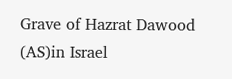Grave of Hazrat Dawood (AS)in Israel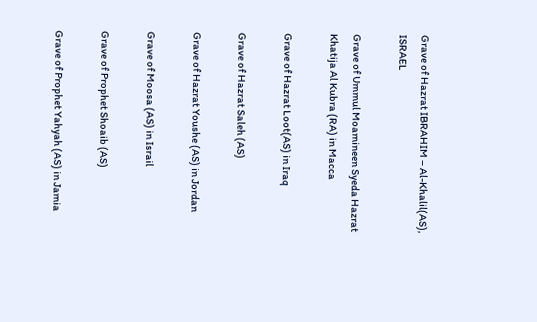Grave of Hazrat IBRAHIM – Al-Khalil(AS), ISRAEL

Grave of Ummul Moamineen Syeda Hazrat Khatija Al Kubra (RA) in Macca

Grave of Hazrat Loot(AS) in Iraq

Grave of Hazrat Saleh (AS)

Grave of Hazrat Youshe (AS) in Jordan

Grave of Moosa (AS) in Israil

Grave of Prophet Shoaib (AS)

Grave of Prophet Yahyah (AS) in Jamia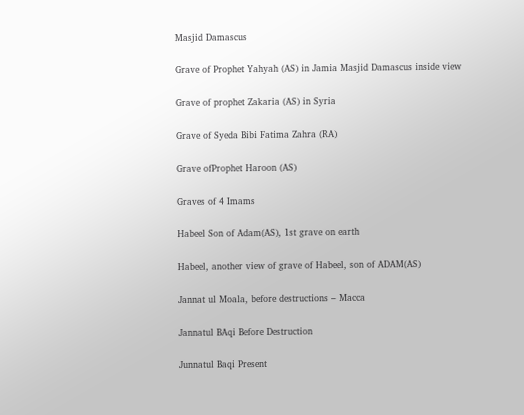Masjid Damascus

Grave of Prophet Yahyah (AS) in Jamia Masjid Damascus inside view

Grave of prophet Zakaria (AS) in Syria

Grave of Syeda Bibi Fatima Zahra (RA)

Grave ofProphet Haroon (AS)

Graves of 4 Imams

Habeel Son of Adam(AS), 1st grave on earth

Habeel, another view of grave of Habeel, son of ADAM(AS)

Jannat ul Moala, before destructions – Macca

Jannatul BAqi Before Destruction

Junnatul Baqi Present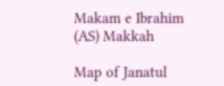Makam e Ibrahim (AS) Makkah

Map of Janatul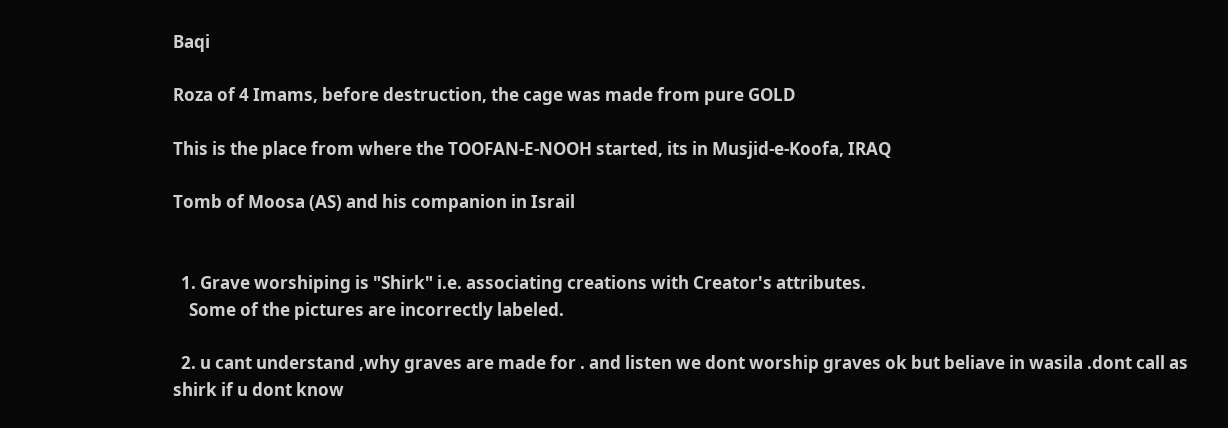Baqi

Roza of 4 Imams, before destruction, the cage was made from pure GOLD

This is the place from where the TOOFAN-E-NOOH started, its in Musjid-e-Koofa, IRAQ

Tomb of Moosa (AS) and his companion in Israil


  1. Grave worshiping is "Shirk" i.e. associating creations with Creator's attributes.
    Some of the pictures are incorrectly labeled.

  2. u cant understand ,why graves are made for . and listen we dont worship graves ok but beliave in wasila .dont call as shirk if u dont know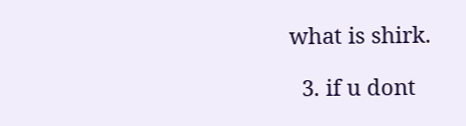what is shirk.

  3. if u dont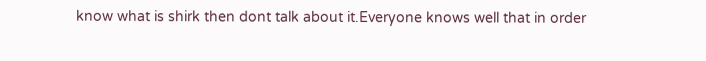know what is shirk then dont talk about it.Everyone knows well that in order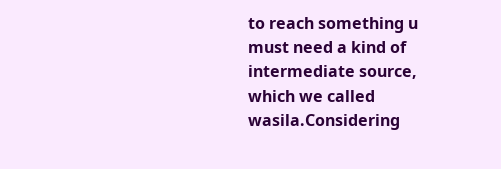to reach something u must need a kind of intermediate source, which we called wasila.Considering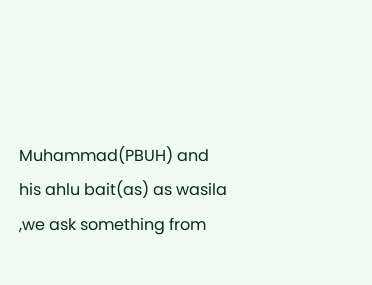Muhammad(PBUH) and his ahlu bait(as) as wasila ,we ask something from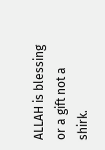ALLAH is blessing or a gift not a shirk.